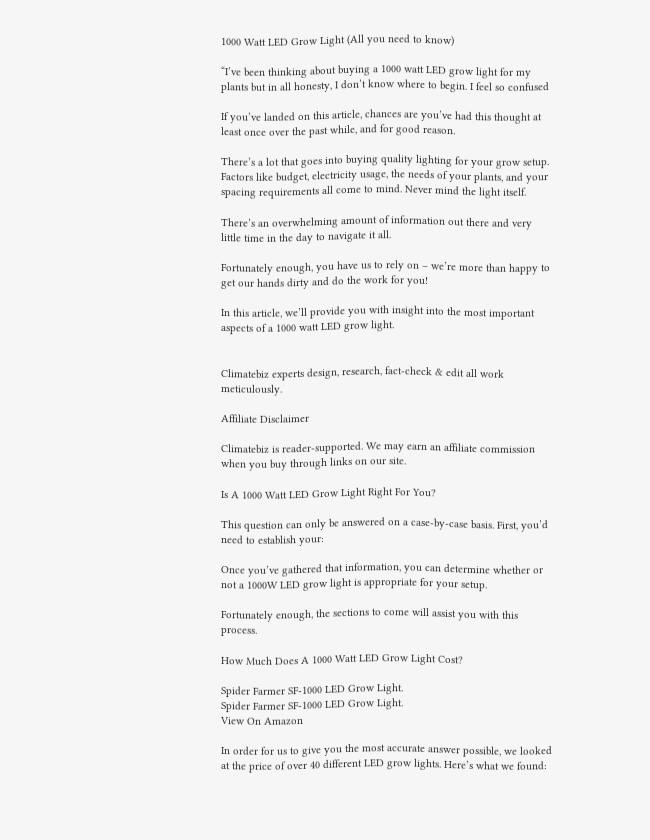1000 Watt LED Grow Light (All you need to know)

“I’ve been thinking about buying a 1000 watt LED grow light for my plants but in all honesty, I don’t know where to begin. I feel so confused

If you’ve landed on this article, chances are you’ve had this thought at least once over the past while, and for good reason.

There’s a lot that goes into buying quality lighting for your grow setup. Factors like budget, electricity usage, the needs of your plants, and your spacing requirements all come to mind. Never mind the light itself.

There’s an overwhelming amount of information out there and very little time in the day to navigate it all.

Fortunately enough, you have us to rely on – we’re more than happy to get our hands dirty and do the work for you!

In this article, we’ll provide you with insight into the most important aspects of a 1000 watt LED grow light.


Climatebiz experts design, research, fact-check & edit all work meticulously.

Affiliate Disclaimer

Climatebiz is reader-supported. We may earn an affiliate commission when you buy through links on our site.

Is A 1000 Watt LED Grow Light Right For You?

This question can only be answered on a case-by-case basis. First, you’d need to establish your:

Once you’ve gathered that information, you can determine whether or not a 1000W LED grow light is appropriate for your setup.

Fortunately enough, the sections to come will assist you with this process.

How Much Does A 1000 Watt LED Grow Light Cost?

Spider Farmer SF-1000 LED Grow Light.
Spider Farmer SF-1000 LED Grow Light.
View On Amazon

In order for us to give you the most accurate answer possible, we looked at the price of over 40 different LED grow lights. Here’s what we found: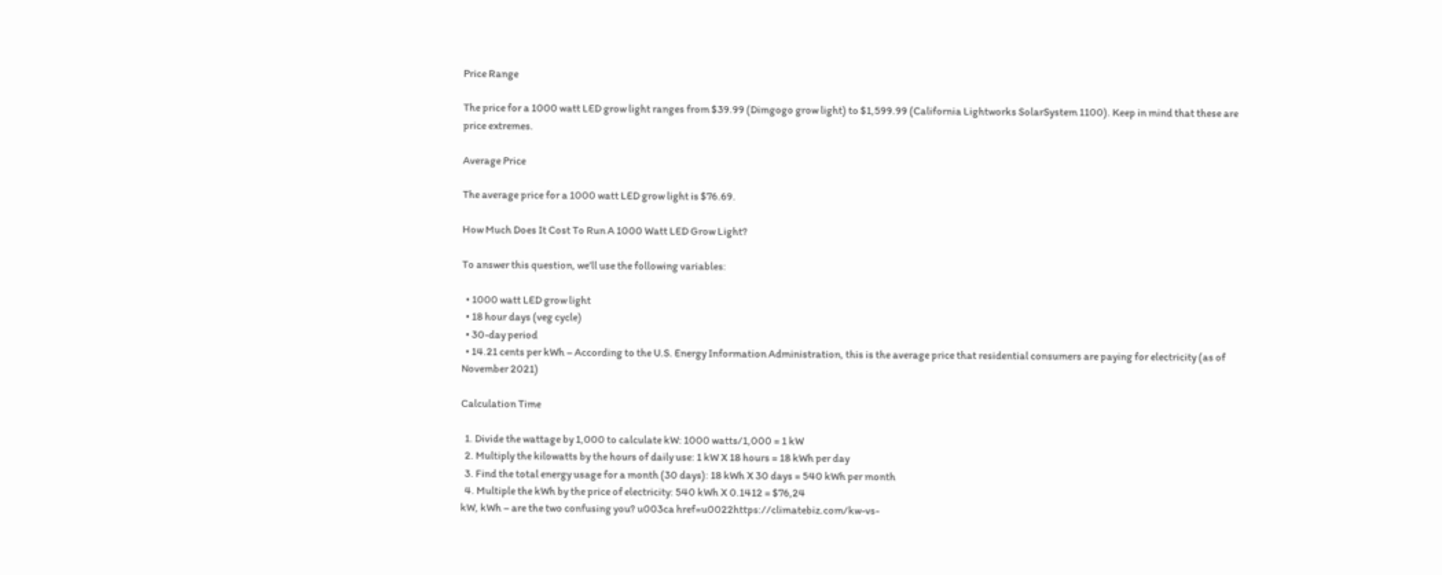Price Range

The price for a 1000 watt LED grow light ranges from $39.99 (Dimgogo grow light) to $1,599.99 (California Lightworks SolarSystem 1100). Keep in mind that these are price extremes.

Average Price

The average price for a 1000 watt LED grow light is $76.69.

How Much Does It Cost To Run A 1000 Watt LED Grow Light?

To answer this question, we’ll use the following variables:

  • 1000 watt LED grow light
  • 18 hour days (veg cycle)
  • 30-day period
  • 14.21 cents per kWh – According to the U.S. Energy Information Administration, this is the average price that residential consumers are paying for electricity (as of November 2021)

Calculation Time

  1. Divide the wattage by 1,000 to calculate kW: 1000 watts/1,000 = 1 kW
  2. Multiply the kilowatts by the hours of daily use: 1 kW X 18 hours = 18 kWh per day
  3. Find the total energy usage for a month (30 days): 18 kWh X 30 days = 540 kWh per month
  4. Multiple the kWh by the price of electricity: 540 kWh X 0.1412 = $76,24
kW, kWh – are the two confusing you? u003ca href=u0022https://climatebiz.com/kw-vs-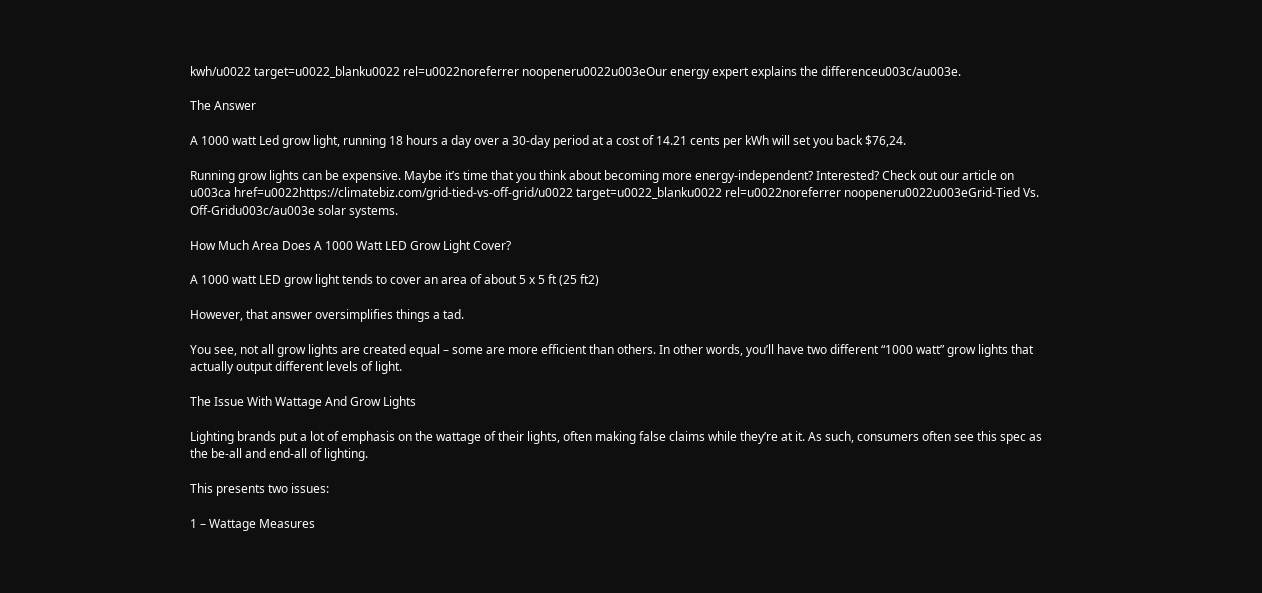kwh/u0022 target=u0022_blanku0022 rel=u0022noreferrer noopeneru0022u003eOur energy expert explains the differenceu003c/au003e.

The Answer

A 1000 watt Led grow light, running 18 hours a day over a 30-day period at a cost of 14.21 cents per kWh will set you back $76,24.

Running grow lights can be expensive. Maybe it’s time that you think about becoming more energy-independent? Interested? Check out our article on u003ca href=u0022https://climatebiz.com/grid-tied-vs-off-grid/u0022 target=u0022_blanku0022 rel=u0022noreferrer noopeneru0022u003eGrid-Tied Vs. Off-Gridu003c/au003e solar systems.

How Much Area Does A 1000 Watt LED Grow Light Cover?

A 1000 watt LED grow light tends to cover an area of about 5 x 5 ft (25 ft2)

However, that answer oversimplifies things a tad.

You see, not all grow lights are created equal – some are more efficient than others. In other words, you’ll have two different “1000 watt” grow lights that actually output different levels of light.

The Issue With Wattage And Grow Lights

Lighting brands put a lot of emphasis on the wattage of their lights, often making false claims while they’re at it. As such, consumers often see this spec as the be-all and end-all of lighting.

This presents two issues:

1 – Wattage Measures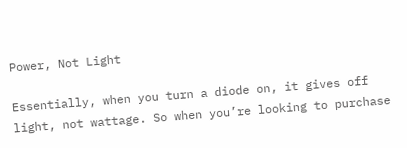Power, Not Light

Essentially, when you turn a diode on, it gives off light, not wattage. So when you’re looking to purchase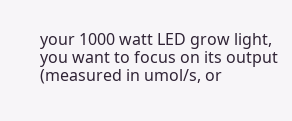your 1000 watt LED grow light, you want to focus on its output (measured in umol/s, or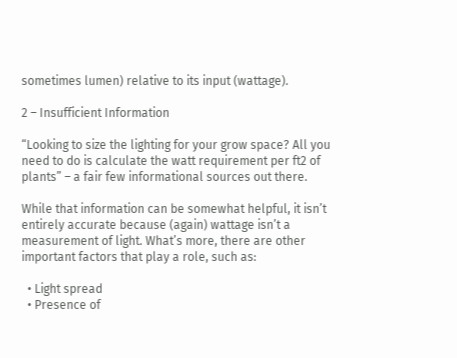sometimes lumen) relative to its input (wattage).

2 – Insufficient Information

“Looking to size the lighting for your grow space? All you need to do is calculate the watt requirement per ft2 of plants” – a fair few informational sources out there.

While that information can be somewhat helpful, it isn’t entirely accurate because (again) wattage isn’t a measurement of light. What’s more, there are other important factors that play a role, such as:

  • Light spread
  • Presence of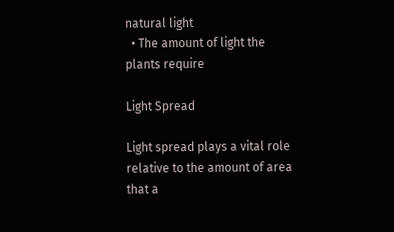natural light
  • The amount of light the plants require

Light Spread

Light spread plays a vital role relative to the amount of area that a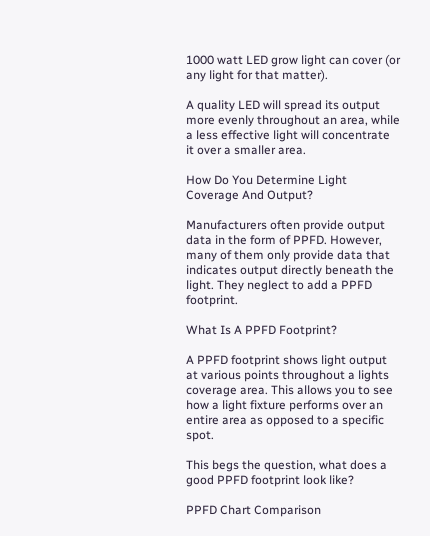1000 watt LED grow light can cover (or any light for that matter).

A quality LED will spread its output more evenly throughout an area, while a less effective light will concentrate it over a smaller area.

How Do You Determine Light Coverage And Output?

Manufacturers often provide output data in the form of PPFD. However, many of them only provide data that indicates output directly beneath the light. They neglect to add a PPFD footprint.

What Is A PPFD Footprint?

A PPFD footprint shows light output at various points throughout a lights coverage area. This allows you to see how a light fixture performs over an entire area as opposed to a specific spot.

This begs the question, what does a good PPFD footprint look like?

PPFD Chart Comparison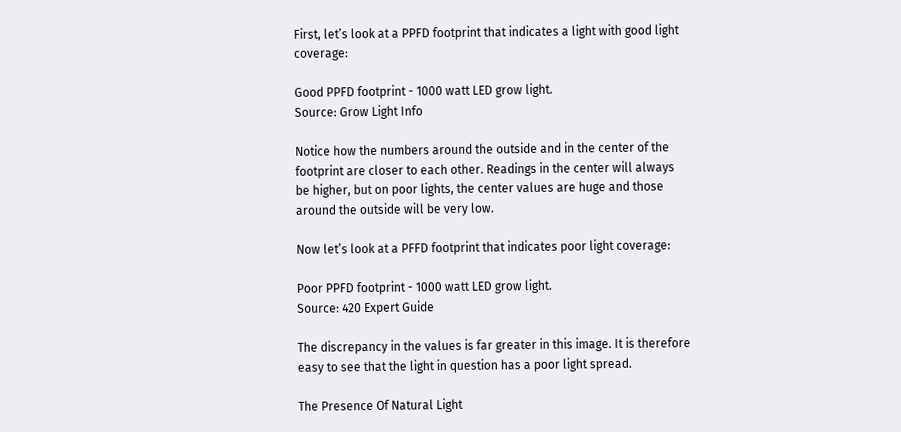First, let’s look at a PPFD footprint that indicates a light with good light coverage:

Good PPFD footprint - 1000 watt LED grow light.
Source: Grow Light Info

Notice how the numbers around the outside and in the center of the footprint are closer to each other. Readings in the center will always be higher, but on poor lights, the center values are huge and those around the outside will be very low.

Now let’s look at a PFFD footprint that indicates poor light coverage:

Poor PPFD footprint - 1000 watt LED grow light.
Source: 420 Expert Guide

The discrepancy in the values is far greater in this image. It is therefore easy to see that the light in question has a poor light spread.

The Presence Of Natural Light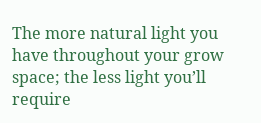The more natural light you have throughout your grow space; the less light you’ll require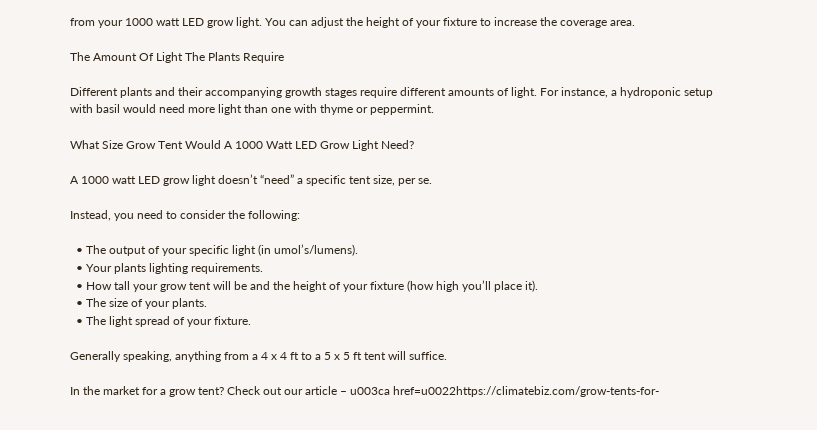from your 1000 watt LED grow light. You can adjust the height of your fixture to increase the coverage area.

The Amount Of Light The Plants Require

Different plants and their accompanying growth stages require different amounts of light. For instance, a hydroponic setup with basil would need more light than one with thyme or peppermint.

What Size Grow Tent Would A 1000 Watt LED Grow Light Need?

A 1000 watt LED grow light doesn’t “need” a specific tent size, per se.

Instead, you need to consider the following:

  • The output of your specific light (in umol’s/lumens).
  • Your plants lighting requirements.
  • How tall your grow tent will be and the height of your fixture (how high you’ll place it).
  • The size of your plants.
  • The light spread of your fixture.

Generally speaking, anything from a 4 x 4 ft to a 5 x 5 ft tent will suffice.

In the market for a grow tent? Check out our article – u003ca href=u0022https://climatebiz.com/grow-tents-for-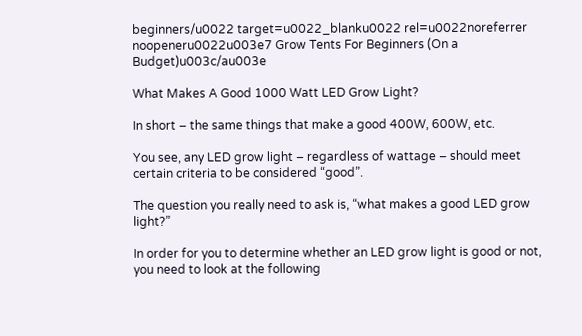beginners/u0022 target=u0022_blanku0022 rel=u0022noreferrer noopeneru0022u003e7 Grow Tents For Beginners (On a Budget)u003c/au003e

What Makes A Good 1000 Watt LED Grow Light?

In short – the same things that make a good 400W, 600W, etc.

You see, any LED grow light – regardless of wattage – should meet certain criteria to be considered “good”.

The question you really need to ask is, “what makes a good LED grow light?”

In order for you to determine whether an LED grow light is good or not, you need to look at the following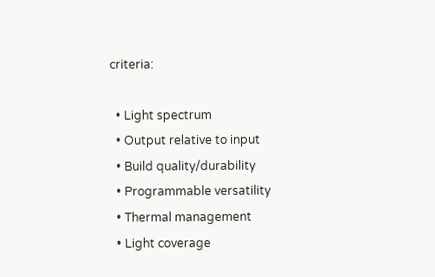criteria:

  • Light spectrum
  • Output relative to input
  • Build quality/durability
  • Programmable versatility
  • Thermal management
  • Light coverage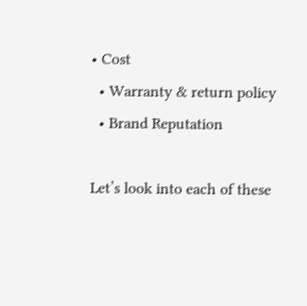• Cost
  • Warranty & return policy
  • Brand Reputation

Let’s look into each of these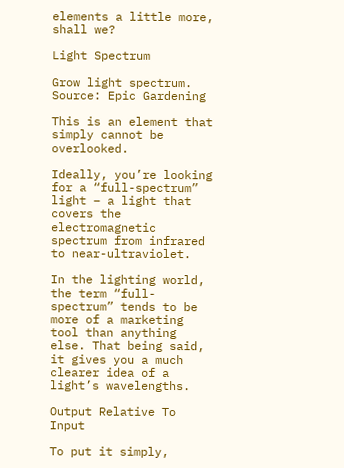elements a little more, shall we?

Light Spectrum

Grow light spectrum.
Source: Epic Gardening

This is an element that simply cannot be overlooked.

Ideally, you’re looking for a “full-spectrum” light – a light that covers the electromagnetic spectrum from infrared to near-ultraviolet.

In the lighting world, the term “full-spectrum” tends to be more of a marketing tool than anything else. That being said, it gives you a much clearer idea of a light’s wavelengths.

Output Relative To Input

To put it simply,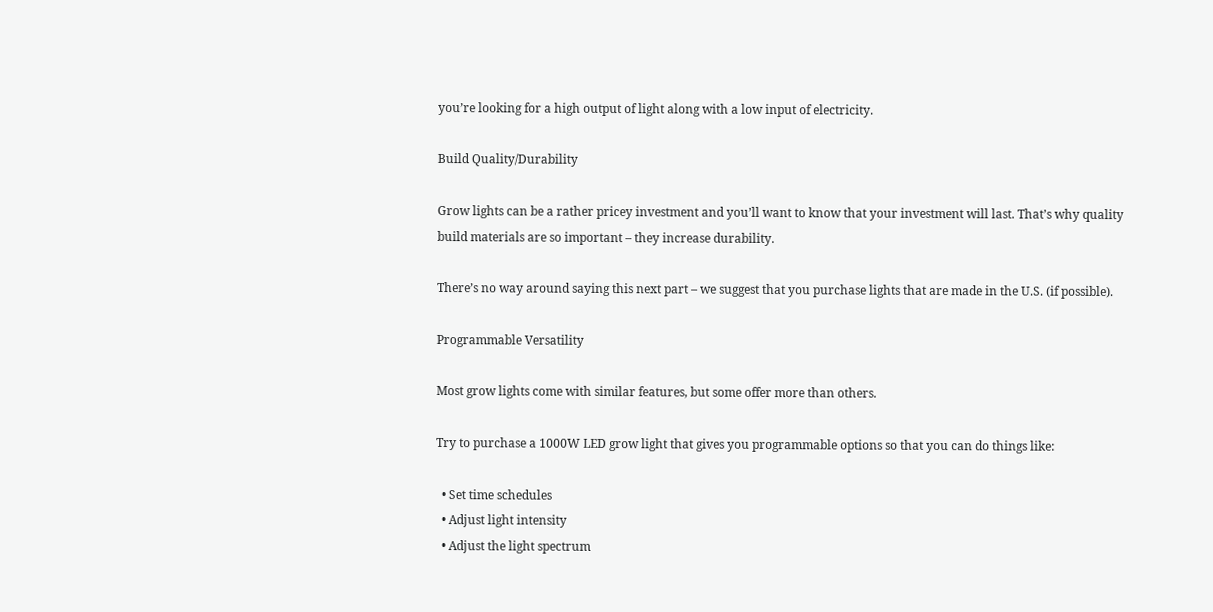you’re looking for a high output of light along with a low input of electricity.

Build Quality/Durability

Grow lights can be a rather pricey investment and you’ll want to know that your investment will last. That’s why quality build materials are so important – they increase durability.

There’s no way around saying this next part – we suggest that you purchase lights that are made in the U.S. (if possible).

Programmable Versatility

Most grow lights come with similar features, but some offer more than others.

Try to purchase a 1000W LED grow light that gives you programmable options so that you can do things like:

  • Set time schedules
  • Adjust light intensity
  • Adjust the light spectrum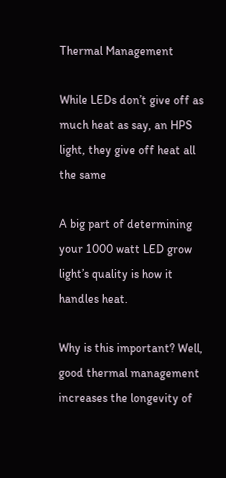Thermal Management

While LEDs don’t give off as much heat as say, an HPS light, they give off heat all the same

A big part of determining your 1000 watt LED grow light’s quality is how it handles heat.

Why is this important? Well, good thermal management increases the longevity of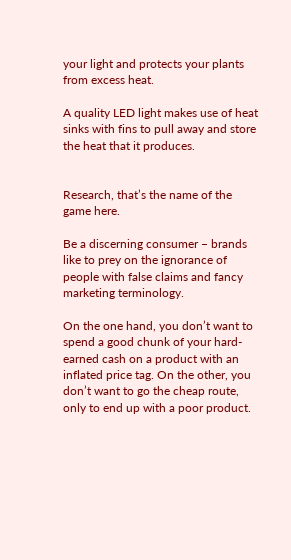your light and protects your plants from excess heat.

A quality LED light makes use of heat sinks with fins to pull away and store the heat that it produces.


Research, that’s the name of the game here.

Be a discerning consumer – brands like to prey on the ignorance of people with false claims and fancy marketing terminology.

On the one hand, you don’t want to spend a good chunk of your hard-earned cash on a product with an inflated price tag. On the other, you don’t want to go the cheap route, only to end up with a poor product.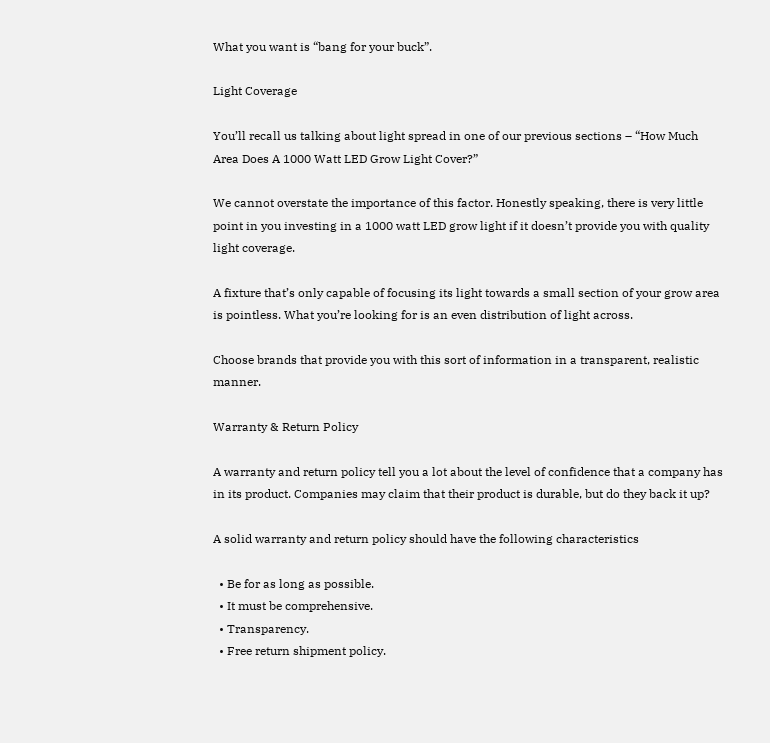What you want is “bang for your buck”.

Light Coverage

You’ll recall us talking about light spread in one of our previous sections – “How Much Area Does A 1000 Watt LED Grow Light Cover?”

We cannot overstate the importance of this factor. Honestly speaking, there is very little point in you investing in a 1000 watt LED grow light if it doesn’t provide you with quality light coverage.

A fixture that’s only capable of focusing its light towards a small section of your grow area is pointless. What you’re looking for is an even distribution of light across.

Choose brands that provide you with this sort of information in a transparent, realistic manner.

Warranty & Return Policy

A warranty and return policy tell you a lot about the level of confidence that a company has in its product. Companies may claim that their product is durable, but do they back it up?

A solid warranty and return policy should have the following characteristics

  • Be for as long as possible.
  • It must be comprehensive.
  • Transparency.
  • Free return shipment policy.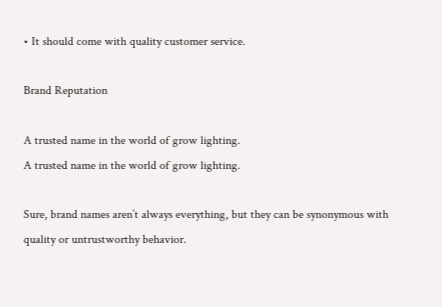• It should come with quality customer service.

Brand Reputation

A trusted name in the world of grow lighting.
A trusted name in the world of grow lighting.

Sure, brand names aren’t always everything, but they can be synonymous with quality or untrustworthy behavior.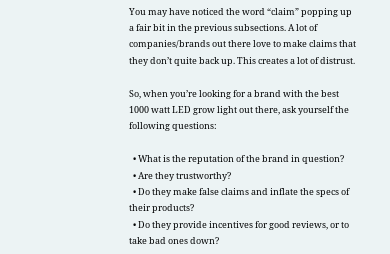You may have noticed the word “claim” popping up a fair bit in the previous subsections. A lot of companies/brands out there love to make claims that they don’t quite back up. This creates a lot of distrust.

So, when you’re looking for a brand with the best 1000 watt LED grow light out there, ask yourself the following questions:

  • What is the reputation of the brand in question?
  • Are they trustworthy?
  • Do they make false claims and inflate the specs of their products?
  • Do they provide incentives for good reviews, or to take bad ones down?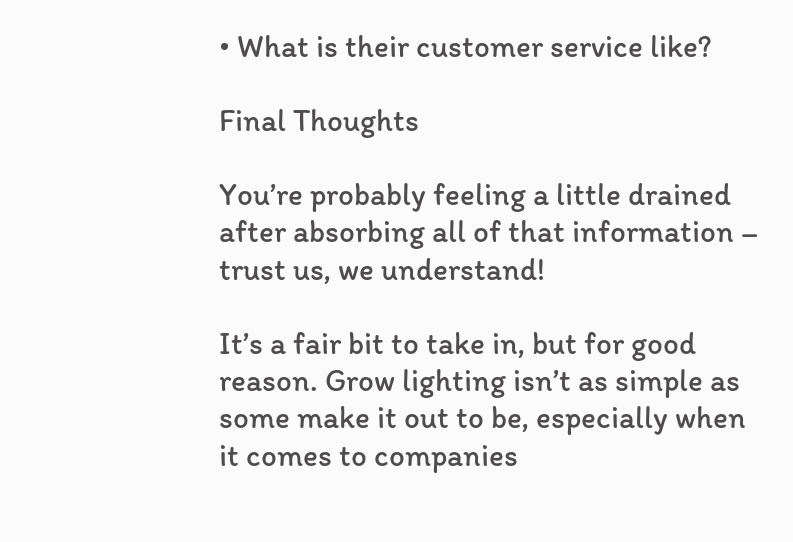• What is their customer service like?

Final Thoughts

You’re probably feeling a little drained after absorbing all of that information – trust us, we understand!

It’s a fair bit to take in, but for good reason. Grow lighting isn’t as simple as some make it out to be, especially when it comes to companies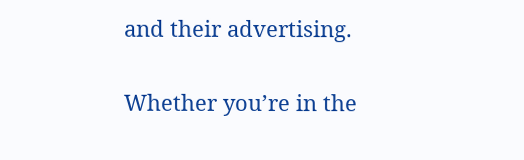and their advertising.

Whether you’re in the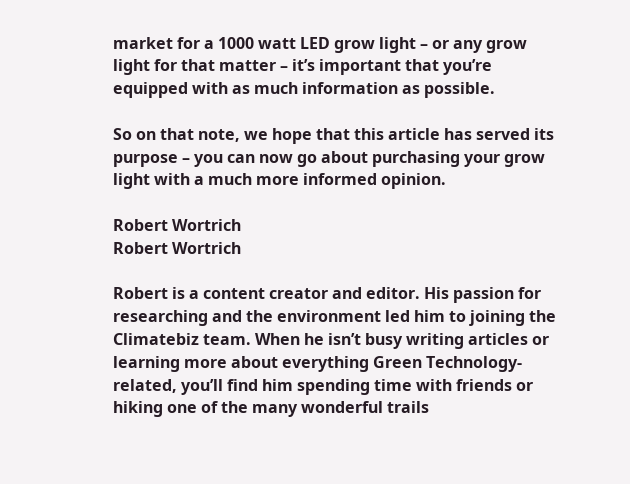market for a 1000 watt LED grow light – or any grow light for that matter – it’s important that you’re equipped with as much information as possible.

So on that note, we hope that this article has served its purpose – you can now go about purchasing your grow light with a much more informed opinion.

Robert Wortrich
Robert Wortrich

Robert is a content creator and editor. His passion for researching and the environment led him to joining the Climatebiz team. When he isn’t busy writing articles or learning more about everything Green Technology-related, you’ll find him spending time with friends or hiking one of the many wonderful trails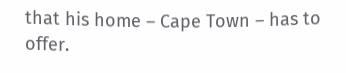that his home – Cape Town – has to offer.